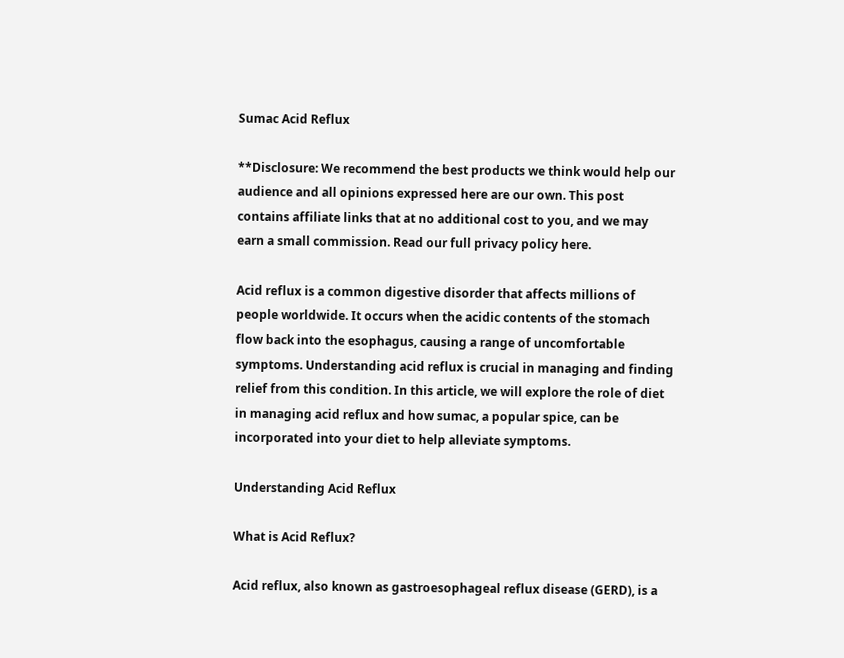Sumac Acid Reflux

**Disclosure: We recommend the best products we think would help our audience and all opinions expressed here are our own. This post contains affiliate links that at no additional cost to you, and we may earn a small commission. Read our full privacy policy here.

Acid reflux is a common digestive disorder that affects millions of people worldwide. It occurs when the acidic contents of the stomach flow back into the esophagus, causing a range of uncomfortable symptoms. Understanding acid reflux is crucial in managing and finding relief from this condition. In this article, we will explore the role of diet in managing acid reflux and how sumac, a popular spice, can be incorporated into your diet to help alleviate symptoms.

Understanding Acid Reflux

What is Acid Reflux?

Acid reflux, also known as gastroesophageal reflux disease (GERD), is a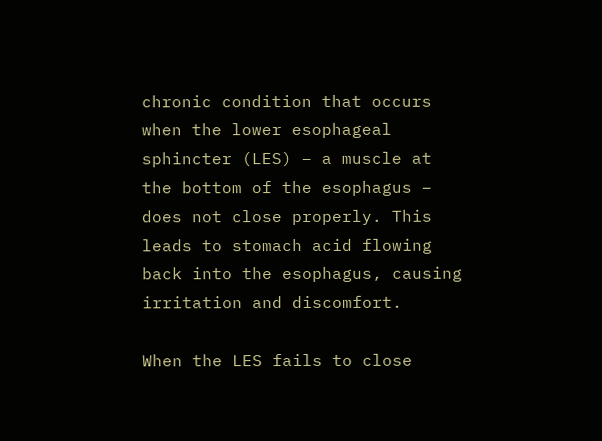chronic condition that occurs when the lower esophageal sphincter (LES) – a muscle at the bottom of the esophagus – does not close properly. This leads to stomach acid flowing back into the esophagus, causing irritation and discomfort.

When the LES fails to close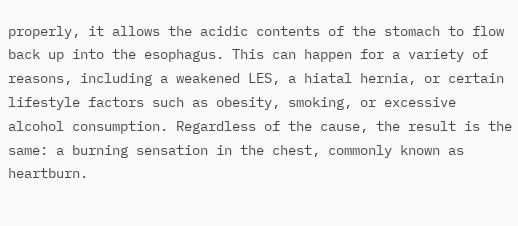properly, it allows the acidic contents of the stomach to flow back up into the esophagus. This can happen for a variety of reasons, including a weakened LES, a hiatal hernia, or certain lifestyle factors such as obesity, smoking, or excessive alcohol consumption. Regardless of the cause, the result is the same: a burning sensation in the chest, commonly known as heartburn.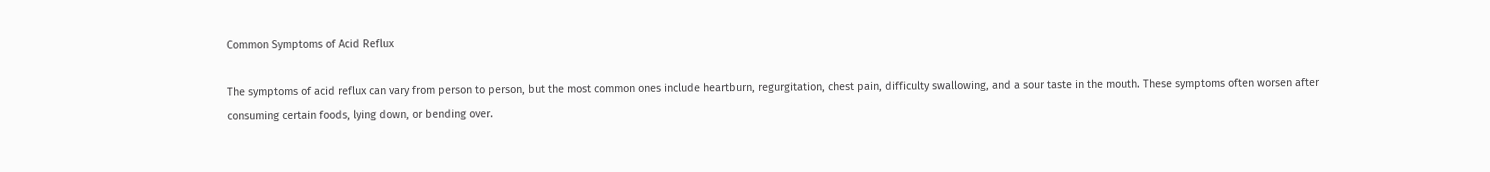Common Symptoms of Acid Reflux

The symptoms of acid reflux can vary from person to person, but the most common ones include heartburn, regurgitation, chest pain, difficulty swallowing, and a sour taste in the mouth. These symptoms often worsen after consuming certain foods, lying down, or bending over.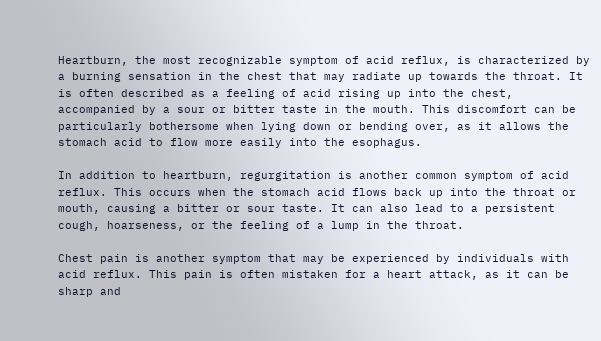Heartburn, the most recognizable symptom of acid reflux, is characterized by a burning sensation in the chest that may radiate up towards the throat. It is often described as a feeling of acid rising up into the chest, accompanied by a sour or bitter taste in the mouth. This discomfort can be particularly bothersome when lying down or bending over, as it allows the stomach acid to flow more easily into the esophagus.

In addition to heartburn, regurgitation is another common symptom of acid reflux. This occurs when the stomach acid flows back up into the throat or mouth, causing a bitter or sour taste. It can also lead to a persistent cough, hoarseness, or the feeling of a lump in the throat.

Chest pain is another symptom that may be experienced by individuals with acid reflux. This pain is often mistaken for a heart attack, as it can be sharp and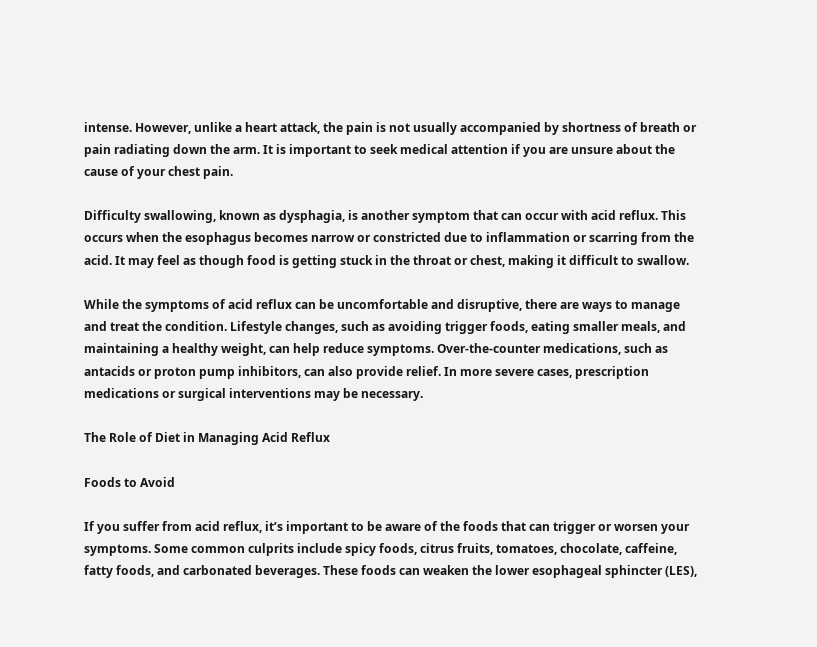intense. However, unlike a heart attack, the pain is not usually accompanied by shortness of breath or pain radiating down the arm. It is important to seek medical attention if you are unsure about the cause of your chest pain.

Difficulty swallowing, known as dysphagia, is another symptom that can occur with acid reflux. This occurs when the esophagus becomes narrow or constricted due to inflammation or scarring from the acid. It may feel as though food is getting stuck in the throat or chest, making it difficult to swallow.

While the symptoms of acid reflux can be uncomfortable and disruptive, there are ways to manage and treat the condition. Lifestyle changes, such as avoiding trigger foods, eating smaller meals, and maintaining a healthy weight, can help reduce symptoms. Over-the-counter medications, such as antacids or proton pump inhibitors, can also provide relief. In more severe cases, prescription medications or surgical interventions may be necessary.

The Role of Diet in Managing Acid Reflux

Foods to Avoid

If you suffer from acid reflux, it’s important to be aware of the foods that can trigger or worsen your symptoms. Some common culprits include spicy foods, citrus fruits, tomatoes, chocolate, caffeine, fatty foods, and carbonated beverages. These foods can weaken the lower esophageal sphincter (LES),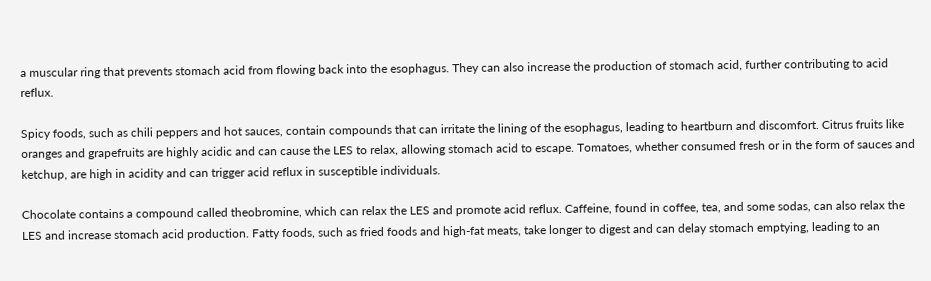a muscular ring that prevents stomach acid from flowing back into the esophagus. They can also increase the production of stomach acid, further contributing to acid reflux.

Spicy foods, such as chili peppers and hot sauces, contain compounds that can irritate the lining of the esophagus, leading to heartburn and discomfort. Citrus fruits like oranges and grapefruits are highly acidic and can cause the LES to relax, allowing stomach acid to escape. Tomatoes, whether consumed fresh or in the form of sauces and ketchup, are high in acidity and can trigger acid reflux in susceptible individuals.

Chocolate contains a compound called theobromine, which can relax the LES and promote acid reflux. Caffeine, found in coffee, tea, and some sodas, can also relax the LES and increase stomach acid production. Fatty foods, such as fried foods and high-fat meats, take longer to digest and can delay stomach emptying, leading to an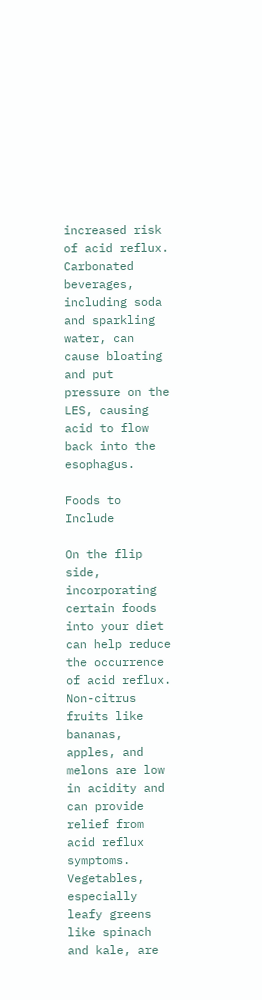increased risk of acid reflux. Carbonated beverages, including soda and sparkling water, can cause bloating and put pressure on the LES, causing acid to flow back into the esophagus.

Foods to Include

On the flip side, incorporating certain foods into your diet can help reduce the occurrence of acid reflux. Non-citrus fruits like bananas, apples, and melons are low in acidity and can provide relief from acid reflux symptoms. Vegetables, especially leafy greens like spinach and kale, are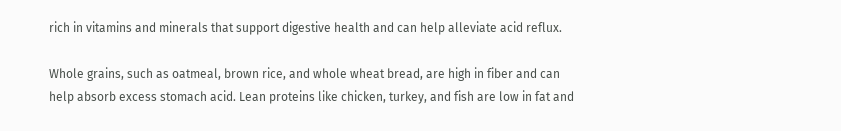rich in vitamins and minerals that support digestive health and can help alleviate acid reflux.

Whole grains, such as oatmeal, brown rice, and whole wheat bread, are high in fiber and can help absorb excess stomach acid. Lean proteins like chicken, turkey, and fish are low in fat and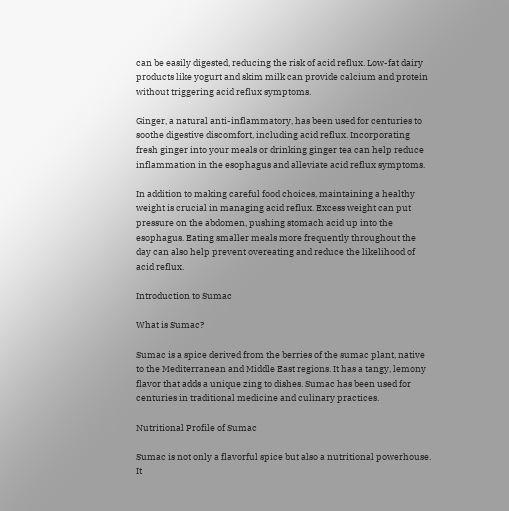can be easily digested, reducing the risk of acid reflux. Low-fat dairy products like yogurt and skim milk can provide calcium and protein without triggering acid reflux symptoms.

Ginger, a natural anti-inflammatory, has been used for centuries to soothe digestive discomfort, including acid reflux. Incorporating fresh ginger into your meals or drinking ginger tea can help reduce inflammation in the esophagus and alleviate acid reflux symptoms.

In addition to making careful food choices, maintaining a healthy weight is crucial in managing acid reflux. Excess weight can put pressure on the abdomen, pushing stomach acid up into the esophagus. Eating smaller meals more frequently throughout the day can also help prevent overeating and reduce the likelihood of acid reflux.

Introduction to Sumac

What is Sumac?

Sumac is a spice derived from the berries of the sumac plant, native to the Mediterranean and Middle East regions. It has a tangy, lemony flavor that adds a unique zing to dishes. Sumac has been used for centuries in traditional medicine and culinary practices.

Nutritional Profile of Sumac

Sumac is not only a flavorful spice but also a nutritional powerhouse. It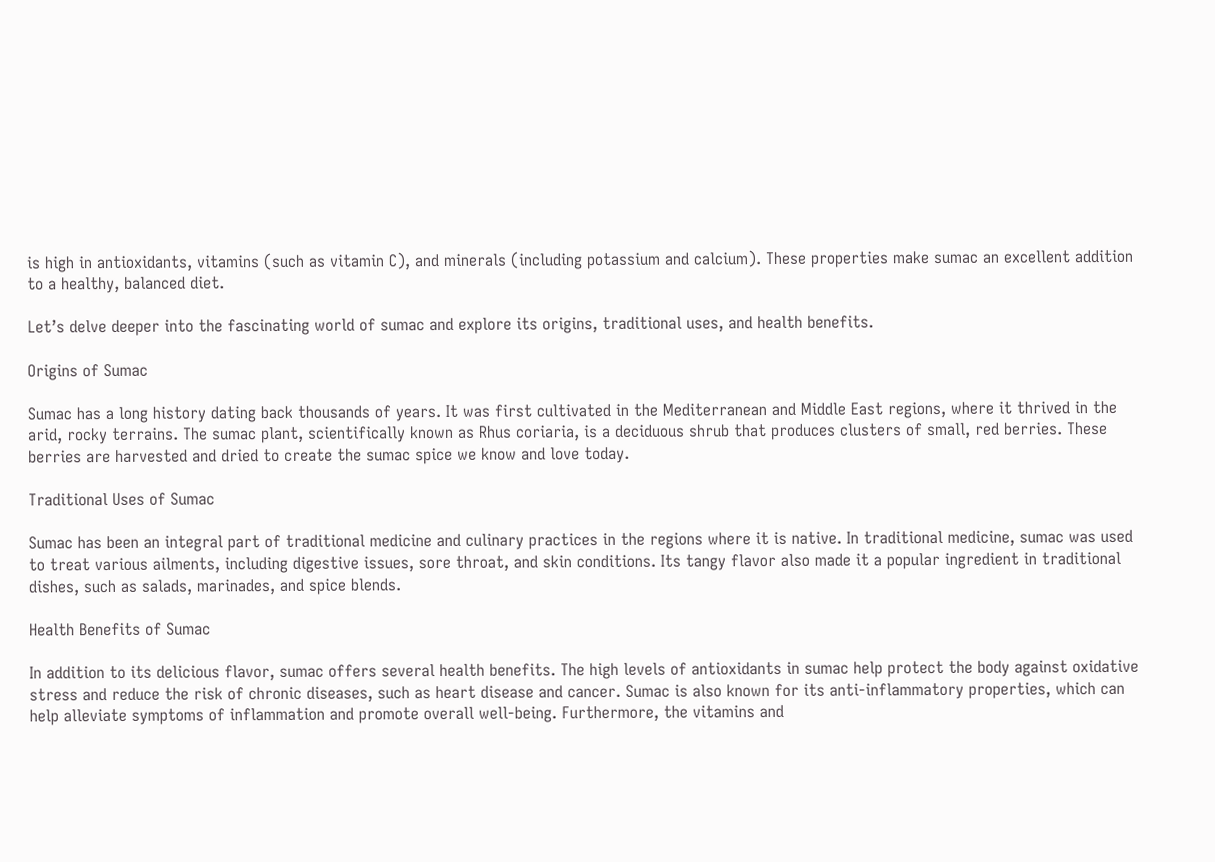is high in antioxidants, vitamins (such as vitamin C), and minerals (including potassium and calcium). These properties make sumac an excellent addition to a healthy, balanced diet.

Let’s delve deeper into the fascinating world of sumac and explore its origins, traditional uses, and health benefits.

Origins of Sumac

Sumac has a long history dating back thousands of years. It was first cultivated in the Mediterranean and Middle East regions, where it thrived in the arid, rocky terrains. The sumac plant, scientifically known as Rhus coriaria, is a deciduous shrub that produces clusters of small, red berries. These berries are harvested and dried to create the sumac spice we know and love today.

Traditional Uses of Sumac

Sumac has been an integral part of traditional medicine and culinary practices in the regions where it is native. In traditional medicine, sumac was used to treat various ailments, including digestive issues, sore throat, and skin conditions. Its tangy flavor also made it a popular ingredient in traditional dishes, such as salads, marinades, and spice blends.

Health Benefits of Sumac

In addition to its delicious flavor, sumac offers several health benefits. The high levels of antioxidants in sumac help protect the body against oxidative stress and reduce the risk of chronic diseases, such as heart disease and cancer. Sumac is also known for its anti-inflammatory properties, which can help alleviate symptoms of inflammation and promote overall well-being. Furthermore, the vitamins and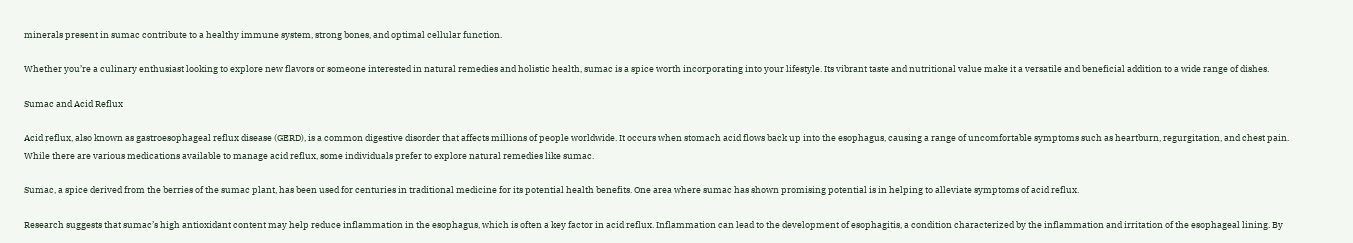minerals present in sumac contribute to a healthy immune system, strong bones, and optimal cellular function.

Whether you’re a culinary enthusiast looking to explore new flavors or someone interested in natural remedies and holistic health, sumac is a spice worth incorporating into your lifestyle. Its vibrant taste and nutritional value make it a versatile and beneficial addition to a wide range of dishes.

Sumac and Acid Reflux

Acid reflux, also known as gastroesophageal reflux disease (GERD), is a common digestive disorder that affects millions of people worldwide. It occurs when stomach acid flows back up into the esophagus, causing a range of uncomfortable symptoms such as heartburn, regurgitation, and chest pain. While there are various medications available to manage acid reflux, some individuals prefer to explore natural remedies like sumac.

Sumac, a spice derived from the berries of the sumac plant, has been used for centuries in traditional medicine for its potential health benefits. One area where sumac has shown promising potential is in helping to alleviate symptoms of acid reflux.

Research suggests that sumac’s high antioxidant content may help reduce inflammation in the esophagus, which is often a key factor in acid reflux. Inflammation can lead to the development of esophagitis, a condition characterized by the inflammation and irritation of the esophageal lining. By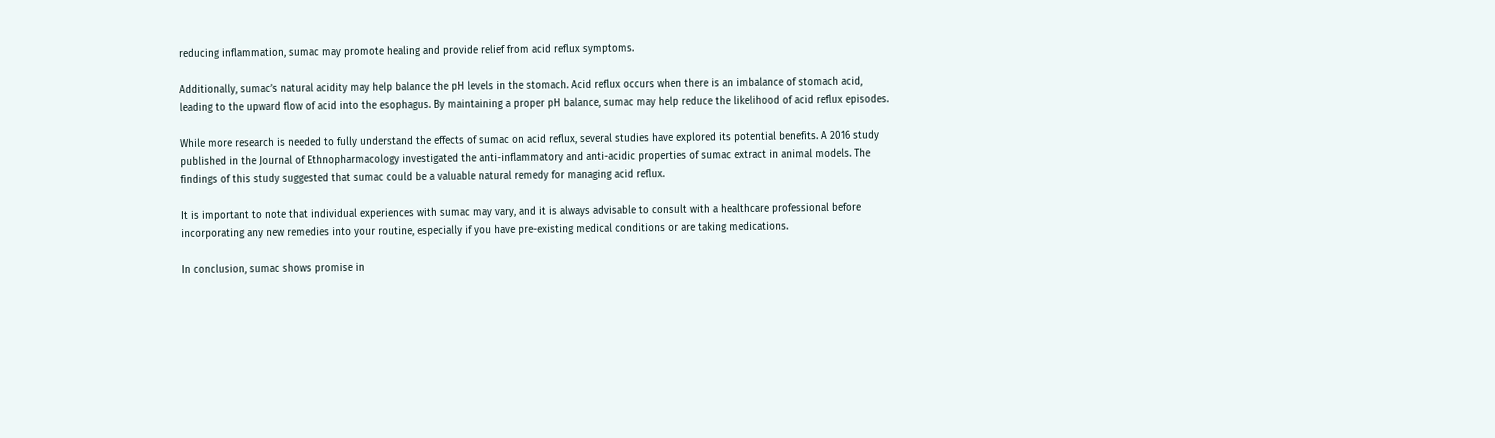reducing inflammation, sumac may promote healing and provide relief from acid reflux symptoms.

Additionally, sumac’s natural acidity may help balance the pH levels in the stomach. Acid reflux occurs when there is an imbalance of stomach acid, leading to the upward flow of acid into the esophagus. By maintaining a proper pH balance, sumac may help reduce the likelihood of acid reflux episodes.

While more research is needed to fully understand the effects of sumac on acid reflux, several studies have explored its potential benefits. A 2016 study published in the Journal of Ethnopharmacology investigated the anti-inflammatory and anti-acidic properties of sumac extract in animal models. The findings of this study suggested that sumac could be a valuable natural remedy for managing acid reflux.

It is important to note that individual experiences with sumac may vary, and it is always advisable to consult with a healthcare professional before incorporating any new remedies into your routine, especially if you have pre-existing medical conditions or are taking medications.

In conclusion, sumac shows promise in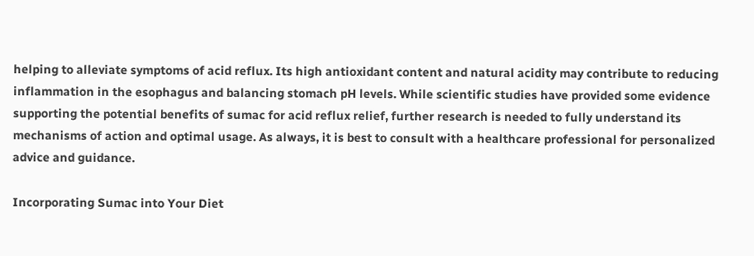helping to alleviate symptoms of acid reflux. Its high antioxidant content and natural acidity may contribute to reducing inflammation in the esophagus and balancing stomach pH levels. While scientific studies have provided some evidence supporting the potential benefits of sumac for acid reflux relief, further research is needed to fully understand its mechanisms of action and optimal usage. As always, it is best to consult with a healthcare professional for personalized advice and guidance.

Incorporating Sumac into Your Diet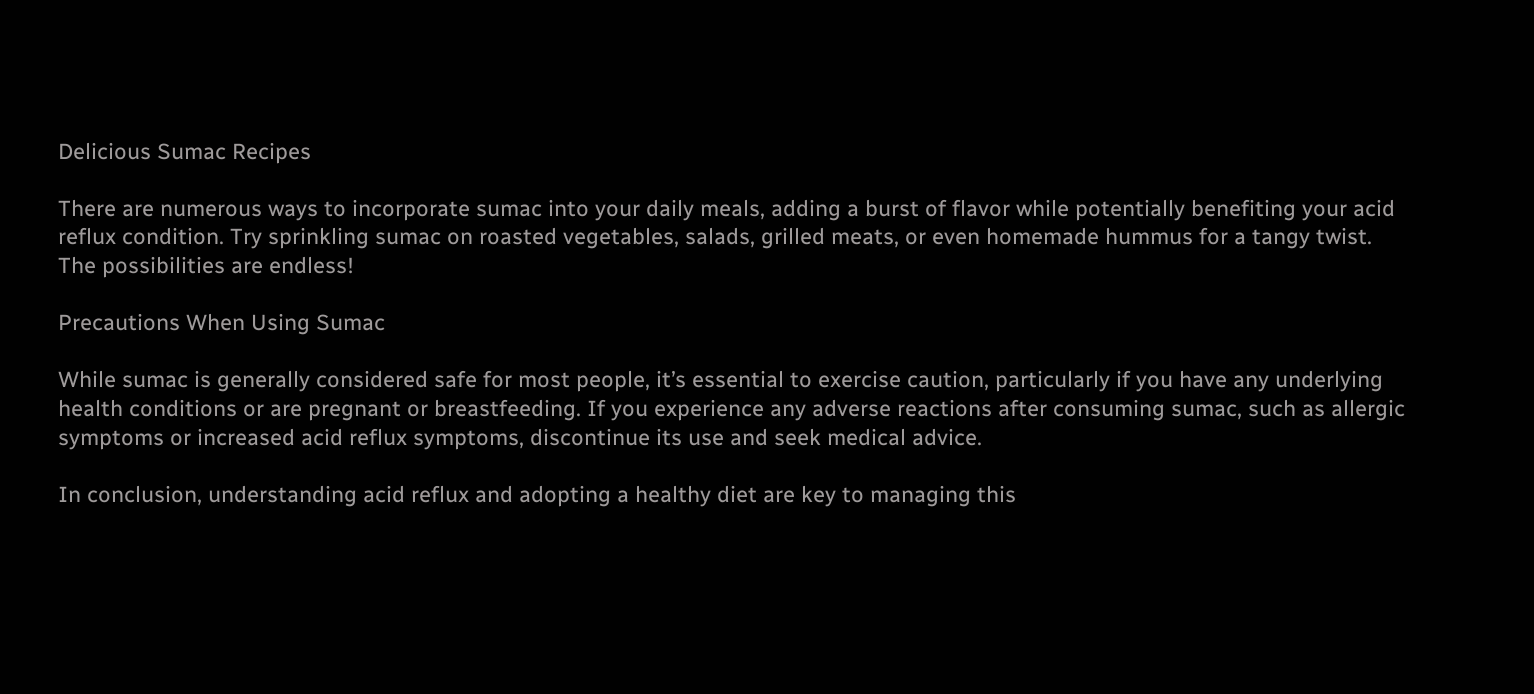Delicious Sumac Recipes

There are numerous ways to incorporate sumac into your daily meals, adding a burst of flavor while potentially benefiting your acid reflux condition. Try sprinkling sumac on roasted vegetables, salads, grilled meats, or even homemade hummus for a tangy twist. The possibilities are endless!

Precautions When Using Sumac

While sumac is generally considered safe for most people, it’s essential to exercise caution, particularly if you have any underlying health conditions or are pregnant or breastfeeding. If you experience any adverse reactions after consuming sumac, such as allergic symptoms or increased acid reflux symptoms, discontinue its use and seek medical advice.

In conclusion, understanding acid reflux and adopting a healthy diet are key to managing this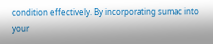condition effectively. By incorporating sumac into your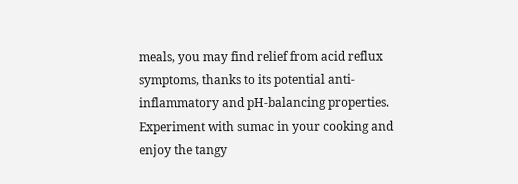meals, you may find relief from acid reflux symptoms, thanks to its potential anti-inflammatory and pH-balancing properties. Experiment with sumac in your cooking and enjoy the tangy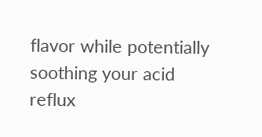flavor while potentially soothing your acid reflux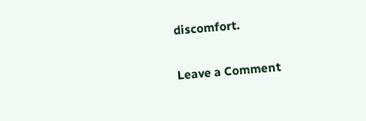discomfort.

Leave a Comment